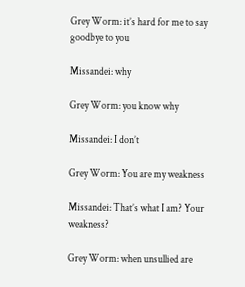Grey Worm: it’s hard for me to say goodbye to you

Missandei: why

Grey Worm: you know why

Missandei: I don’t

Grey Worm: You are my weakness

Missandei: That’s what I am? Your weakness?

Grey Worm: when unsullied are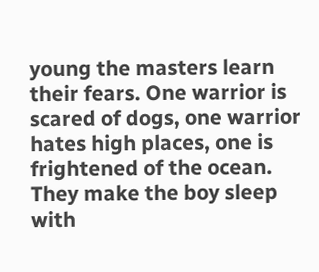young the masters learn their fears. One warrior is scared of dogs, one warrior hates high places, one is frightened of the ocean.  They make the boy sleep with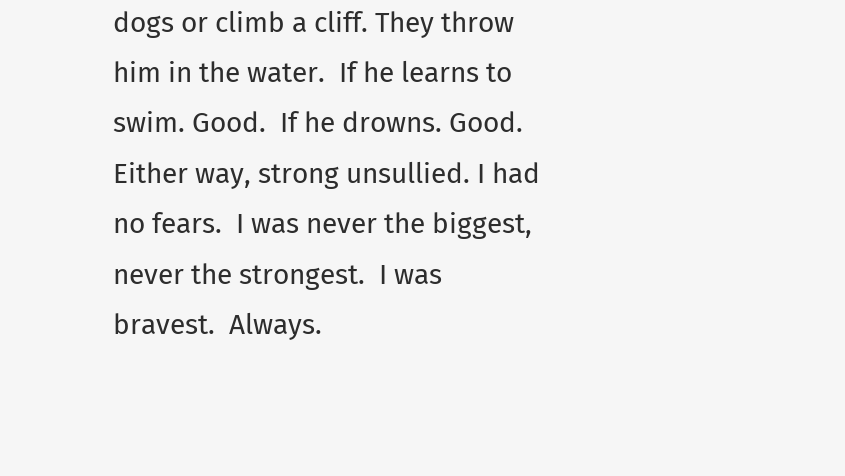dogs or climb a cliff. They throw him in the water.  If he learns to swim. Good.  If he drowns. Good.  Either way, strong unsullied. I had no fears.  I was never the biggest, never the strongest.  I was bravest.  Always.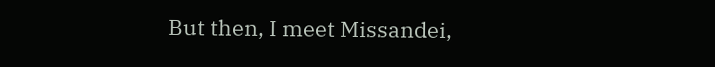But then, I meet Missandei,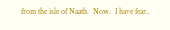from the isle of Naath.  Now.  I have fear..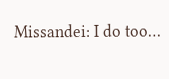Missandei: I do too…